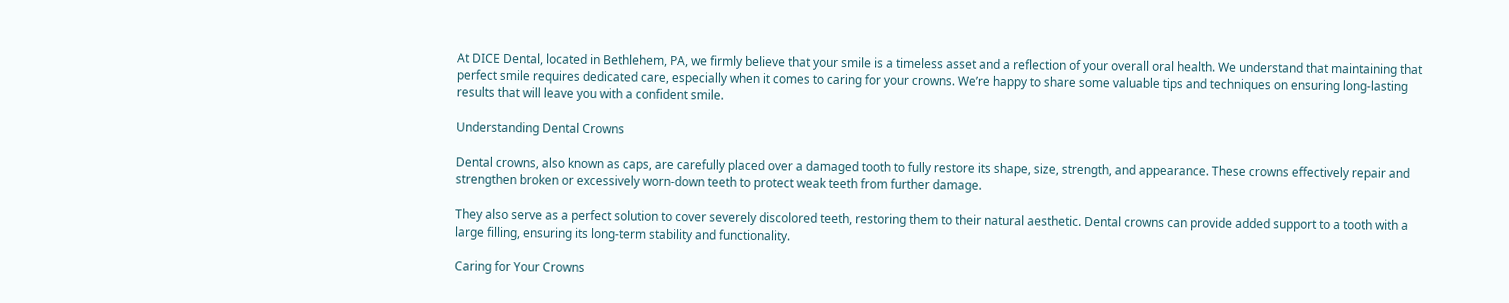At DICE Dental, located in Bethlehem, PA, we firmly believe that your smile is a timeless asset and a reflection of your overall oral health. We understand that maintaining that perfect smile requires dedicated care, especially when it comes to caring for your crowns. We’re happy to share some valuable tips and techniques on ensuring long-lasting results that will leave you with a confident smile.

Understanding Dental Crowns

Dental crowns, also known as caps, are carefully placed over a damaged tooth to fully restore its shape, size, strength, and appearance. These crowns effectively repair and strengthen broken or excessively worn-down teeth to protect weak teeth from further damage.

They also serve as a perfect solution to cover severely discolored teeth, restoring them to their natural aesthetic. Dental crowns can provide added support to a tooth with a large filling, ensuring its long-term stability and functionality.

Caring for Your Crowns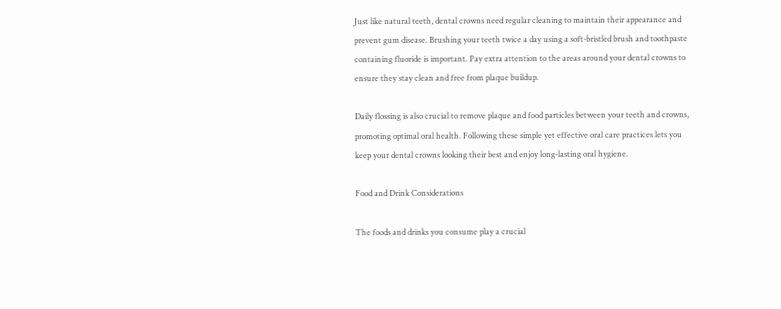Just like natural teeth, dental crowns need regular cleaning to maintain their appearance and prevent gum disease. Brushing your teeth twice a day using a soft-bristled brush and toothpaste containing fluoride is important. Pay extra attention to the areas around your dental crowns to ensure they stay clean and free from plaque buildup.

Daily flossing is also crucial to remove plaque and food particles between your teeth and crowns, promoting optimal oral health. Following these simple yet effective oral care practices lets you keep your dental crowns looking their best and enjoy long-lasting oral hygiene.

Food and Drink Considerations

The foods and drinks you consume play a crucial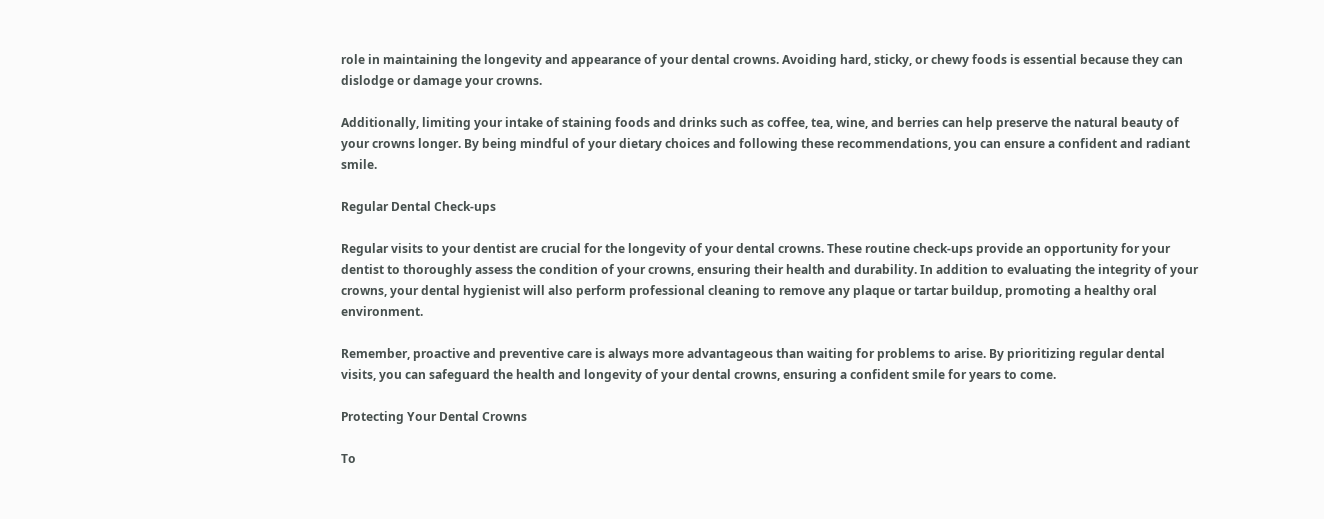role in maintaining the longevity and appearance of your dental crowns. Avoiding hard, sticky, or chewy foods is essential because they can dislodge or damage your crowns.

Additionally, limiting your intake of staining foods and drinks such as coffee, tea, wine, and berries can help preserve the natural beauty of your crowns longer. By being mindful of your dietary choices and following these recommendations, you can ensure a confident and radiant smile.

Regular Dental Check-ups

Regular visits to your dentist are crucial for the longevity of your dental crowns. These routine check-ups provide an opportunity for your dentist to thoroughly assess the condition of your crowns, ensuring their health and durability. In addition to evaluating the integrity of your crowns, your dental hygienist will also perform professional cleaning to remove any plaque or tartar buildup, promoting a healthy oral environment.

Remember, proactive and preventive care is always more advantageous than waiting for problems to arise. By prioritizing regular dental visits, you can safeguard the health and longevity of your dental crowns, ensuring a confident smile for years to come.

Protecting Your Dental Crowns

To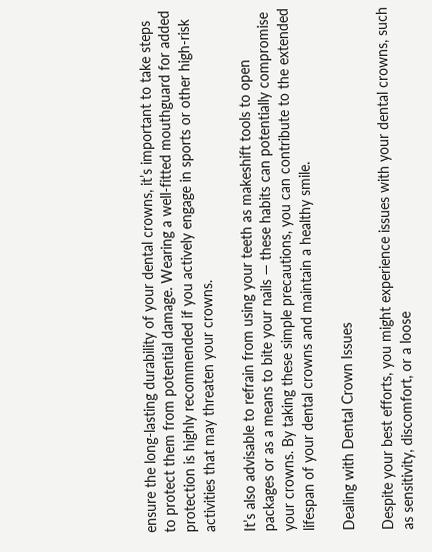ensure the long-lasting durability of your dental crowns, it’s important to take steps to protect them from potential damage. Wearing a well-fitted mouthguard for added protection is highly recommended if you actively engage in sports or other high-risk activities that may threaten your crowns.

It’s also advisable to refrain from using your teeth as makeshift tools to open packages or as a means to bite your nails — these habits can potentially compromise your crowns. By taking these simple precautions, you can contribute to the extended lifespan of your dental crowns and maintain a healthy smile.

Dealing with Dental Crown Issues

Despite your best efforts, you might experience issues with your dental crowns, such as sensitivity, discomfort, or a loose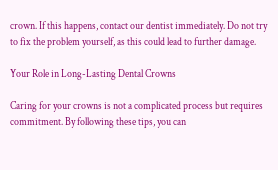crown. If this happens, contact our dentist immediately. Do not try to fix the problem yourself, as this could lead to further damage.

Your Role in Long-Lasting Dental Crowns

Caring for your crowns is not a complicated process but requires commitment. By following these tips, you can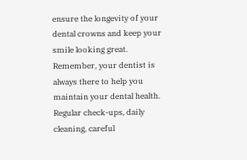ensure the longevity of your dental crowns and keep your smile looking great. Remember, your dentist is always there to help you maintain your dental health. Regular check-ups, daily cleaning, careful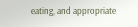eating, and appropriate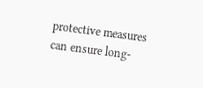protective measures can ensure long-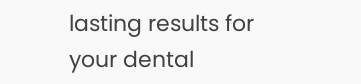lasting results for your dental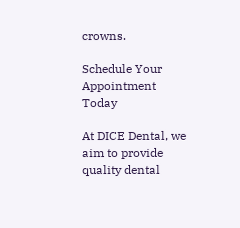crowns.

Schedule Your Appointment Today

At DICE Dental, we aim to provide quality dental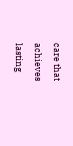care that achieves lasting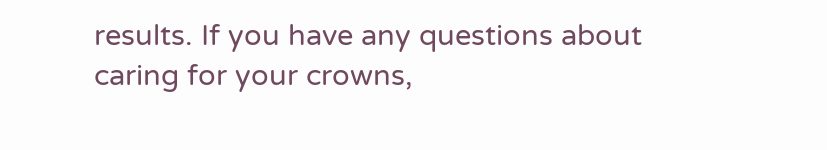results. If you have any questions about caring for your crowns,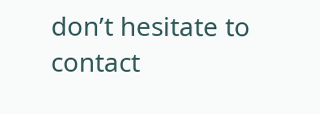don’t hesitate to contact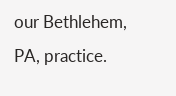our Bethlehem, PA, practice.